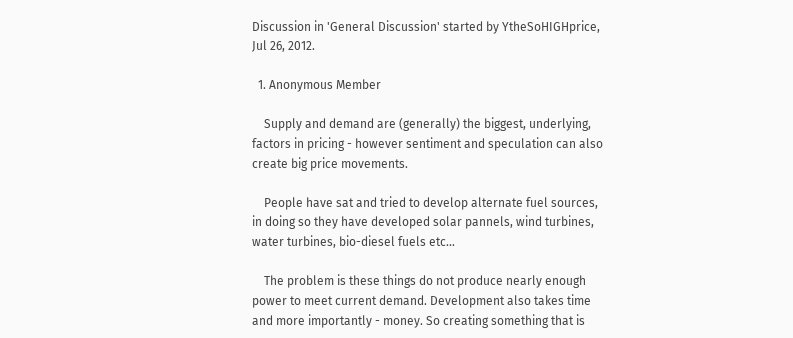Discussion in 'General Discussion' started by YtheSoHIGHprice, Jul 26, 2012.

  1. Anonymous Member

    Supply and demand are (generally) the biggest, underlying, factors in pricing - however sentiment and speculation can also create big price movements.

    People have sat and tried to develop alternate fuel sources, in doing so they have developed solar pannels, wind turbines, water turbines, bio-diesel fuels etc...

    The problem is these things do not produce nearly enough power to meet current demand. Development also takes time and more importantly - money. So creating something that is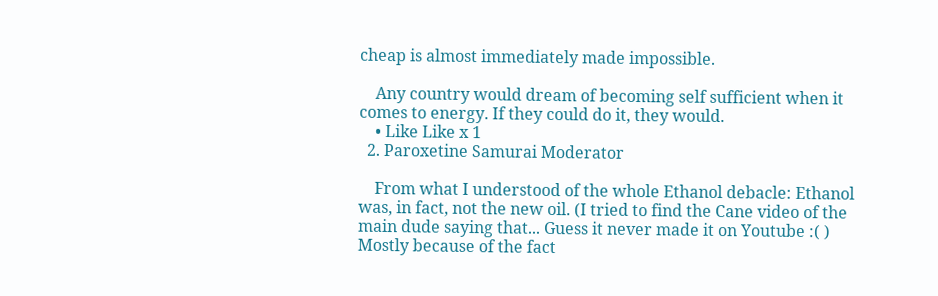cheap is almost immediately made impossible.

    Any country would dream of becoming self sufficient when it comes to energy. If they could do it, they would.
    • Like Like x 1
  2. Paroxetine Samurai Moderator

    From what I understood of the whole Ethanol debacle: Ethanol was, in fact, not the new oil. (I tried to find the Cane video of the main dude saying that... Guess it never made it on Youtube :( ) Mostly because of the fact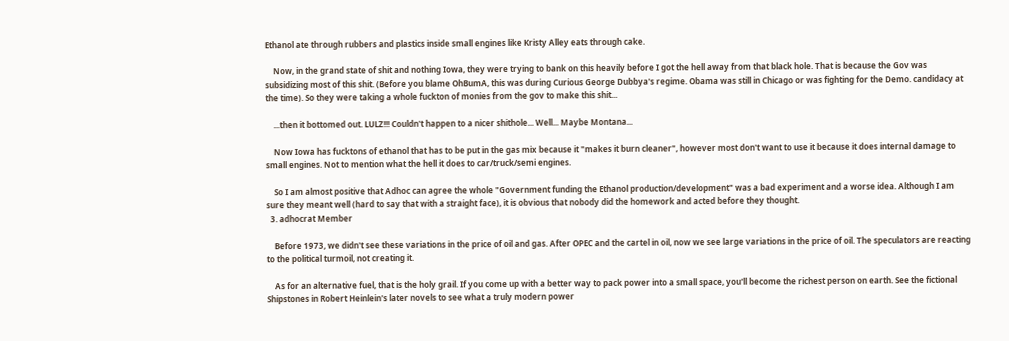Ethanol ate through rubbers and plastics inside small engines like Kristy Alley eats through cake.

    Now, in the grand state of shit and nothing Iowa, they were trying to bank on this heavily before I got the hell away from that black hole. That is because the Gov was subsidizing most of this shit. (Before you blame OhBumA, this was during Curious George Dubbya's regime. Obama was still in Chicago or was fighting for the Demo. candidacy at the time). So they were taking a whole fuckton of monies from the gov to make this shit...

    ...then it bottomed out. LULZ!!! Couldn't happen to a nicer shithole... Well... Maybe Montana...

    Now Iowa has fucktons of ethanol that has to be put in the gas mix because it "makes it burn cleaner", however most don't want to use it because it does internal damage to small engines. Not to mention what the hell it does to car/truck/semi engines.

    So I am almost positive that Adhoc can agree the whole "Government funding the Ethanol production/development" was a bad experiment and a worse idea. Although I am sure they meant well (hard to say that with a straight face), it is obvious that nobody did the homework and acted before they thought.
  3. adhocrat Member

    Before 1973, we didn't see these variations in the price of oil and gas. After OPEC and the cartel in oil, now we see large variations in the price of oil. The speculators are reacting to the political turmoil, not creating it.

    As for an alternative fuel, that is the holy grail. If you come up with a better way to pack power into a small space, you'll become the richest person on earth. See the fictional Shipstones in Robert Heinlein's later novels to see what a truly modern power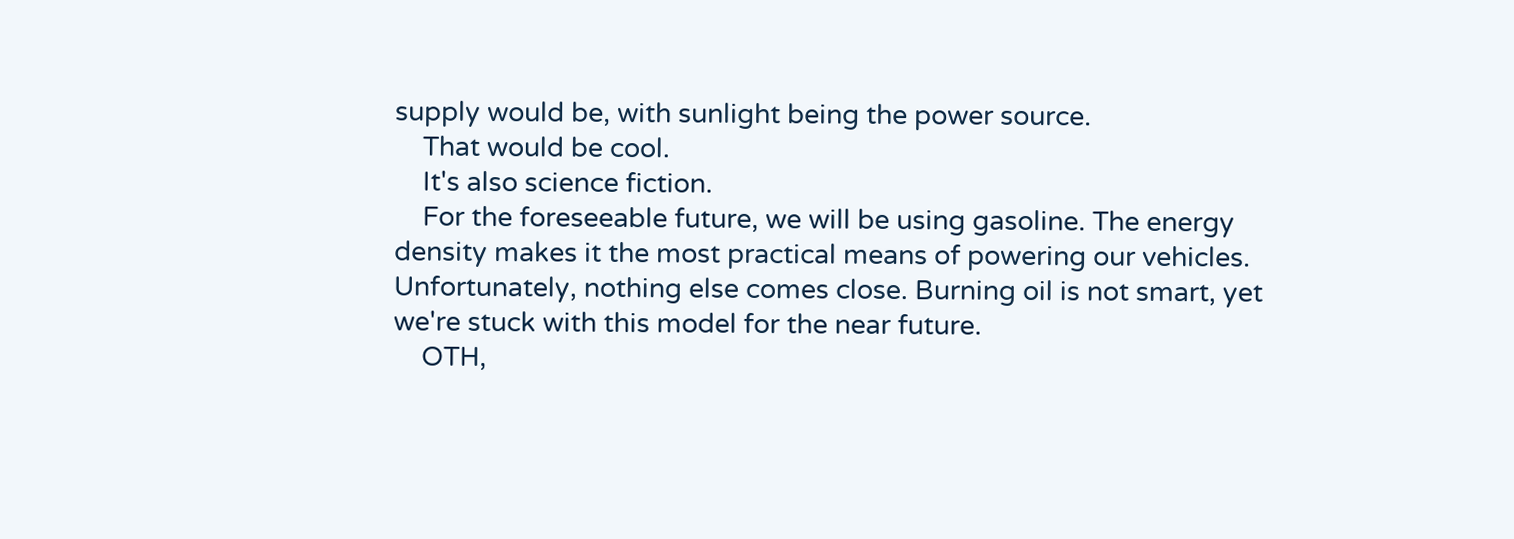supply would be, with sunlight being the power source.
    That would be cool.
    It's also science fiction.
    For the foreseeable future, we will be using gasoline. The energy density makes it the most practical means of powering our vehicles. Unfortunately, nothing else comes close. Burning oil is not smart, yet we're stuck with this model for the near future.
    OTH,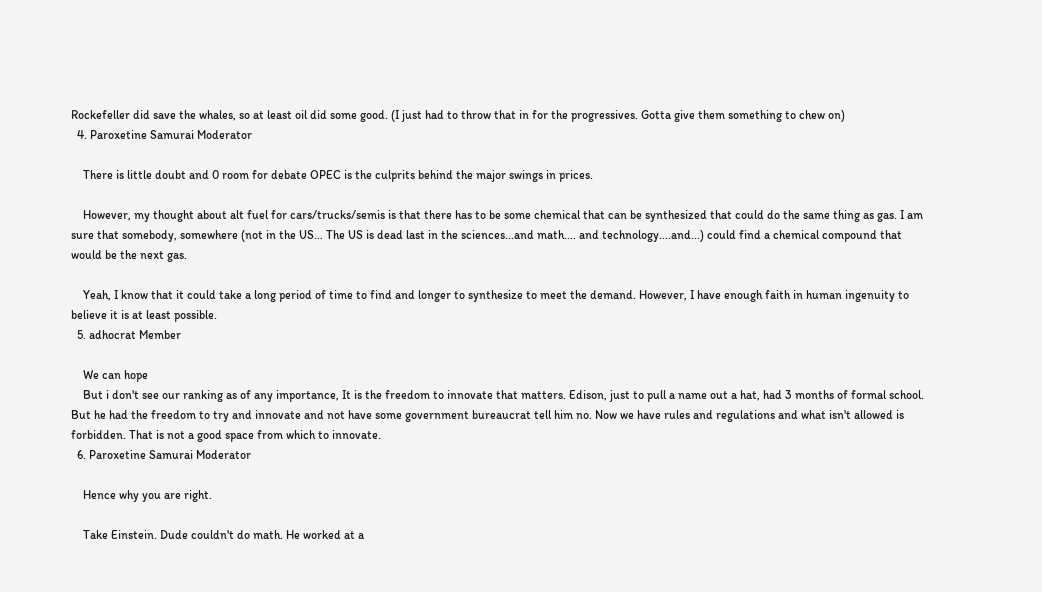Rockefeller did save the whales, so at least oil did some good. (I just had to throw that in for the progressives. Gotta give them something to chew on)
  4. Paroxetine Samurai Moderator

    There is little doubt and 0 room for debate OPEC is the culprits behind the major swings in prices.

    However, my thought about alt fuel for cars/trucks/semis is that there has to be some chemical that can be synthesized that could do the same thing as gas. I am sure that somebody, somewhere (not in the US... The US is dead last in the sciences...and math.... and technology....and...) could find a chemical compound that would be the next gas.

    Yeah, I know that it could take a long period of time to find and longer to synthesize to meet the demand. However, I have enough faith in human ingenuity to believe it is at least possible.
  5. adhocrat Member

    We can hope
    But i don't see our ranking as of any importance, It is the freedom to innovate that matters. Edison, just to pull a name out a hat, had 3 months of formal school. But he had the freedom to try and innovate and not have some government bureaucrat tell him no. Now we have rules and regulations and what isn't allowed is forbidden. That is not a good space from which to innovate.
  6. Paroxetine Samurai Moderator

    Hence why you are right.

    Take Einstein. Dude couldn't do math. He worked at a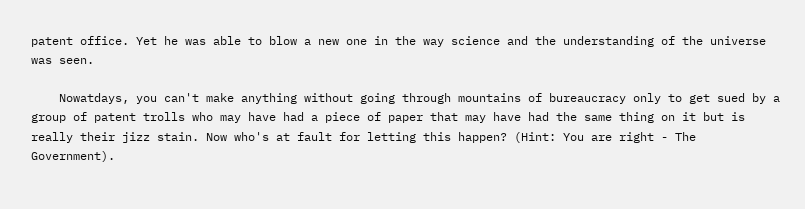patent office. Yet he was able to blow a new one in the way science and the understanding of the universe was seen.

    Nowatdays, you can't make anything without going through mountains of bureaucracy only to get sued by a group of patent trolls who may have had a piece of paper that may have had the same thing on it but is really their jizz stain. Now who's at fault for letting this happen? (Hint: You are right - The Government).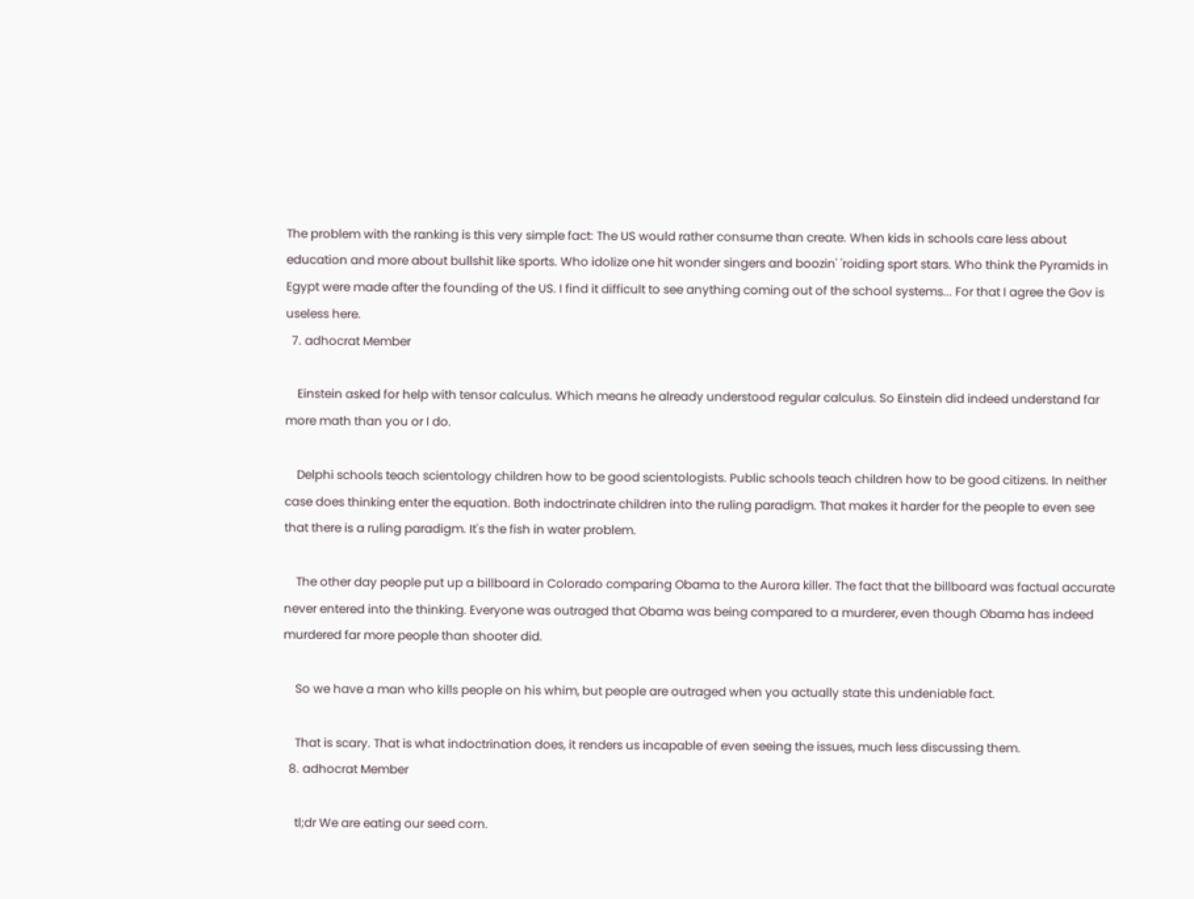The problem with the ranking is this very simple fact: The US would rather consume than create. When kids in schools care less about education and more about bullshit like sports. Who idolize one hit wonder singers and boozin' 'roiding sport stars. Who think the Pyramids in Egypt were made after the founding of the US. I find it difficult to see anything coming out of the school systems... For that I agree the Gov is useless here.
  7. adhocrat Member

    Einstein asked for help with tensor calculus. Which means he already understood regular calculus. So Einstein did indeed understand far more math than you or I do.

    Delphi schools teach scientology children how to be good scientologists. Public schools teach children how to be good citizens. In neither case does thinking enter the equation. Both indoctrinate children into the ruling paradigm. That makes it harder for the people to even see that there is a ruling paradigm. It's the fish in water problem.

    The other day people put up a billboard in Colorado comparing Obama to the Aurora killer. The fact that the billboard was factual accurate never entered into the thinking. Everyone was outraged that Obama was being compared to a murderer, even though Obama has indeed murdered far more people than shooter did.

    So we have a man who kills people on his whim, but people are outraged when you actually state this undeniable fact.

    That is scary. That is what indoctrination does, it renders us incapable of even seeing the issues, much less discussing them.
  8. adhocrat Member

    tl;dr We are eating our seed corn.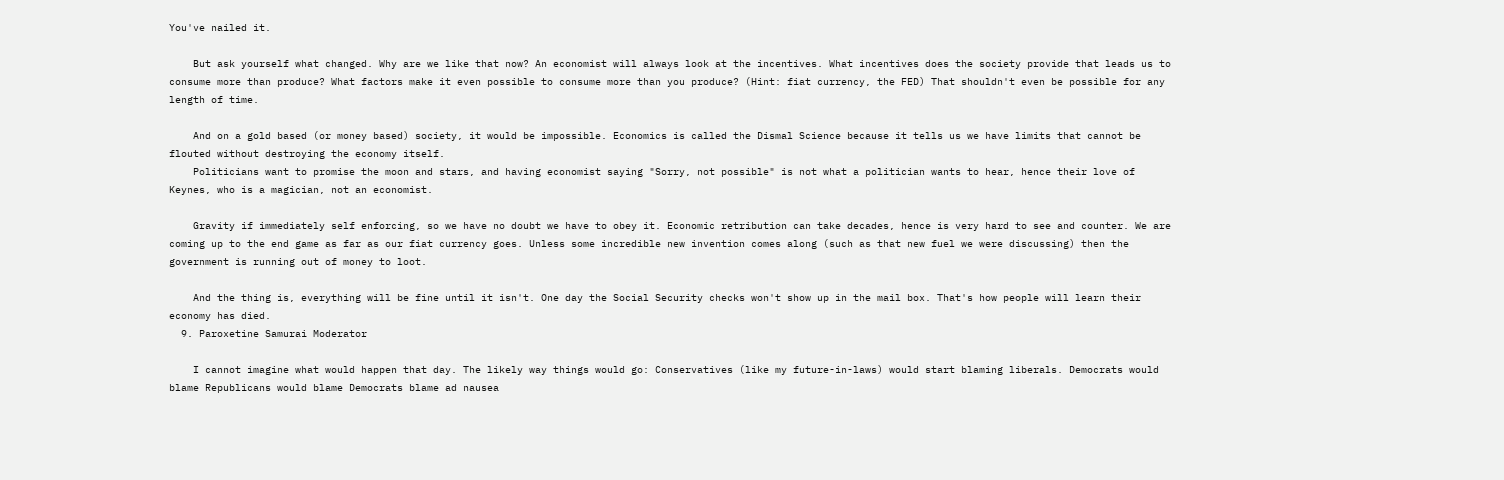You've nailed it.

    But ask yourself what changed. Why are we like that now? An economist will always look at the incentives. What incentives does the society provide that leads us to consume more than produce? What factors make it even possible to consume more than you produce? (Hint: fiat currency, the FED) That shouldn't even be possible for any length of time.

    And on a gold based (or money based) society, it would be impossible. Economics is called the Dismal Science because it tells us we have limits that cannot be flouted without destroying the economy itself.
    Politicians want to promise the moon and stars, and having economist saying "Sorry, not possible" is not what a politician wants to hear, hence their love of Keynes, who is a magician, not an economist.

    Gravity if immediately self enforcing, so we have no doubt we have to obey it. Economic retribution can take decades, hence is very hard to see and counter. We are coming up to the end game as far as our fiat currency goes. Unless some incredible new invention comes along (such as that new fuel we were discussing) then the government is running out of money to loot.

    And the thing is, everything will be fine until it isn't. One day the Social Security checks won't show up in the mail box. That's how people will learn their economy has died.
  9. Paroxetine Samurai Moderator

    I cannot imagine what would happen that day. The likely way things would go: Conservatives (like my future-in-laws) would start blaming liberals. Democrats would blame Republicans would blame Democrats blame ad nausea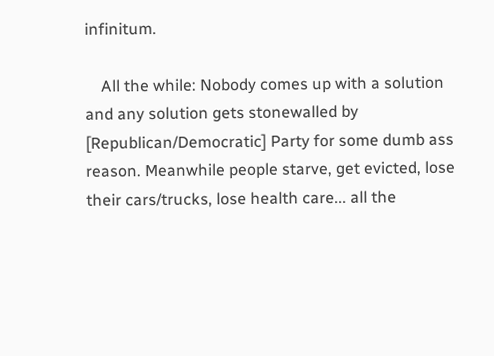infinitum.

    All the while: Nobody comes up with a solution and any solution gets stonewalled by [Republican/Democratic] Party for some dumb ass reason. Meanwhile people starve, get evicted, lose their cars/trucks, lose health care... all the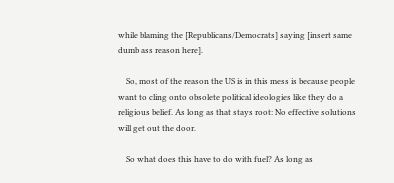while blaming the [Republicans/Democrats] saying [insert same dumb ass reason here].

    So, most of the reason the US is in this mess is because people want to cling onto obsolete political ideologies like they do a religious belief. As long as that stays root: No effective solutions will get out the door.

    So what does this have to do with fuel? As long as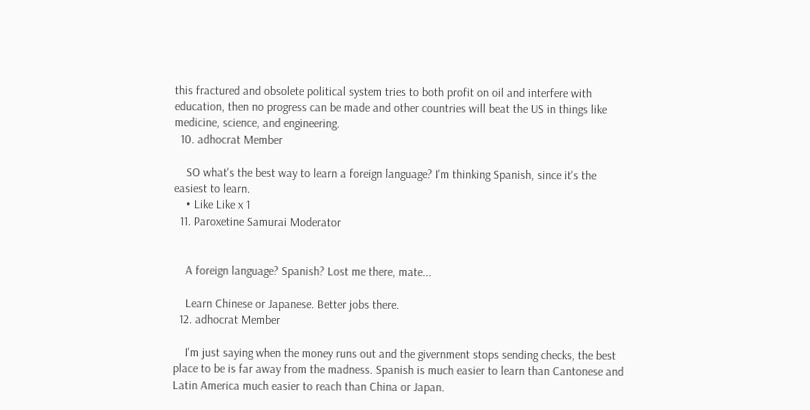this fractured and obsolete political system tries to both profit on oil and interfere with education, then no progress can be made and other countries will beat the US in things like medicine, science, and engineering.
  10. adhocrat Member

    SO what's the best way to learn a foreign language? I'm thinking Spanish, since it's the easiest to learn.
    • Like Like x 1
  11. Paroxetine Samurai Moderator


    A foreign language? Spanish? Lost me there, mate...

    Learn Chinese or Japanese. Better jobs there.
  12. adhocrat Member

    I'm just saying when the money runs out and the givernment stops sending checks, the best place to be is far away from the madness. Spanish is much easier to learn than Cantonese and Latin America much easier to reach than China or Japan.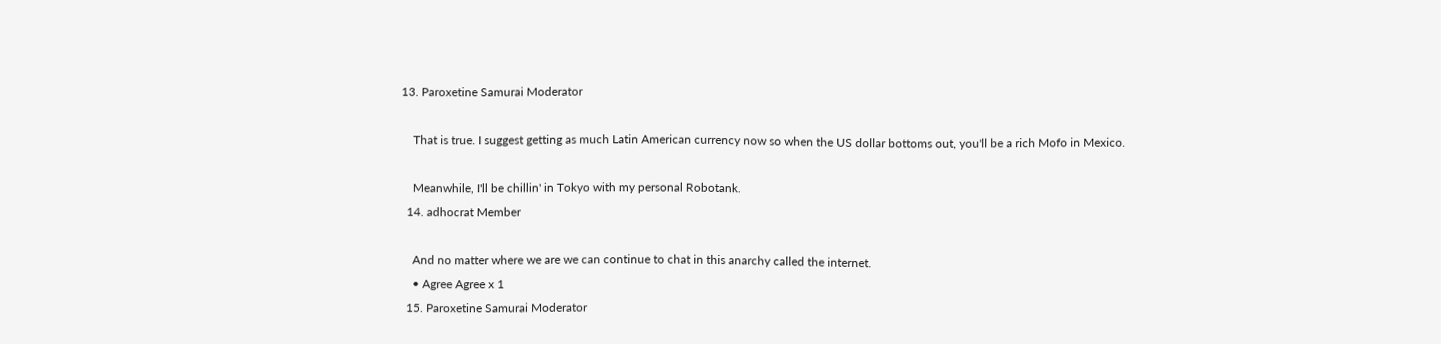13. Paroxetine Samurai Moderator

    That is true. I suggest getting as much Latin American currency now so when the US dollar bottoms out, you'll be a rich Mofo in Mexico.

    Meanwhile, I'll be chillin' in Tokyo with my personal Robotank.
  14. adhocrat Member

    And no matter where we are we can continue to chat in this anarchy called the internet.
    • Agree Agree x 1
  15. Paroxetine Samurai Moderator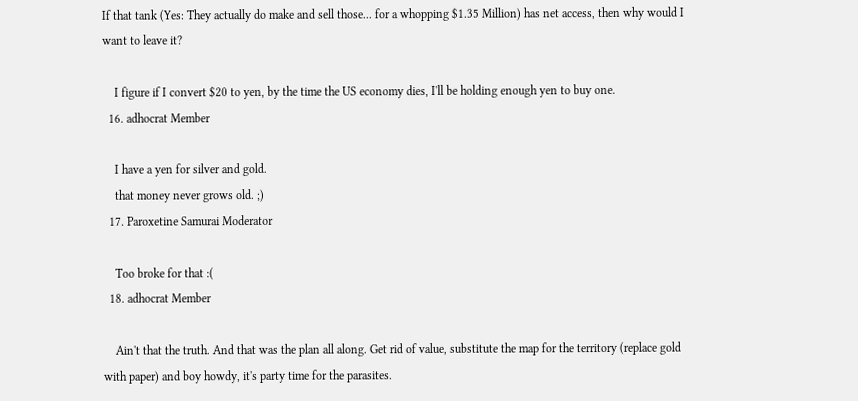If that tank (Yes: They actually do make and sell those... for a whopping $1.35 Million) has net access, then why would I want to leave it?

    I figure if I convert $20 to yen, by the time the US economy dies, I'll be holding enough yen to buy one.
  16. adhocrat Member

    I have a yen for silver and gold.
    that money never grows old. ;)
  17. Paroxetine Samurai Moderator

    Too broke for that :(
  18. adhocrat Member

    Ain't that the truth. And that was the plan all along. Get rid of value, substitute the map for the territory (replace gold with paper) and boy howdy, it's party time for the parasites.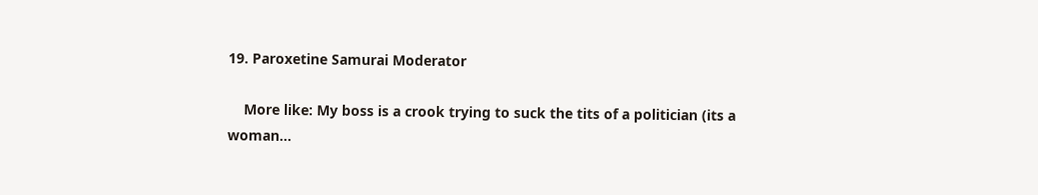19. Paroxetine Samurai Moderator

    More like: My boss is a crook trying to suck the tits of a politician (its a woman...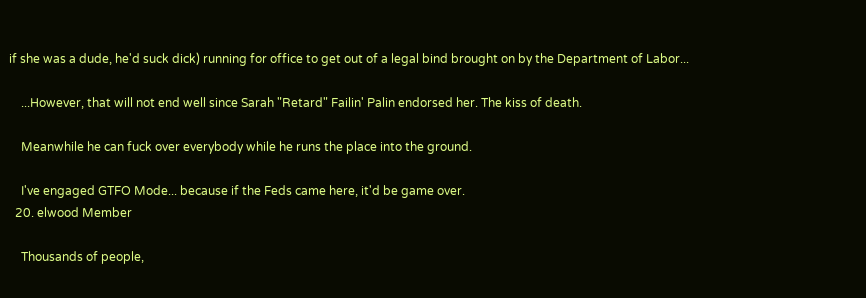if she was a dude, he'd suck dick) running for office to get out of a legal bind brought on by the Department of Labor...

    ...However, that will not end well since Sarah "Retard" Failin' Palin endorsed her. The kiss of death.

    Meanwhile he can fuck over everybody while he runs the place into the ground.

    I've engaged GTFO Mode... because if the Feds came here, it'd be game over.
  20. elwood Member

    Thousands of people,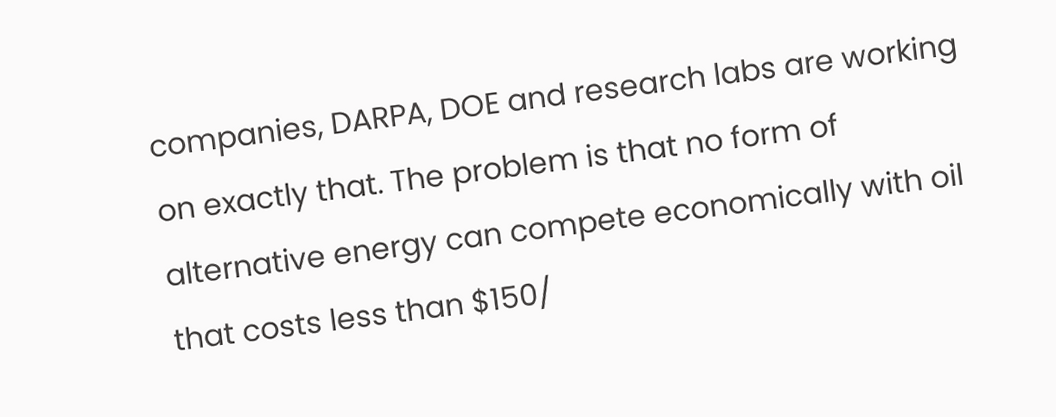companies, DARPA, DOE and research labs are working on exactly that. The problem is that no form of alternative energy can compete economically with oil that costs less than $150/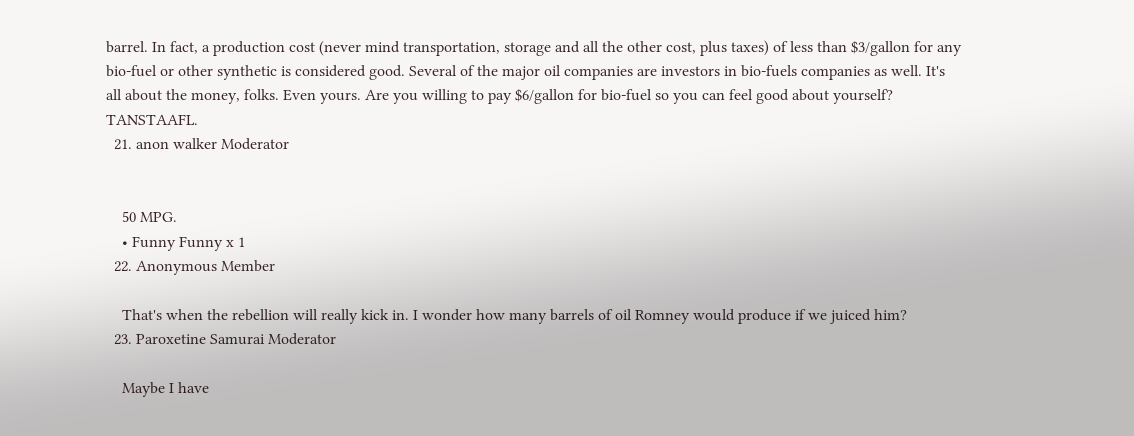barrel. In fact, a production cost (never mind transportation, storage and all the other cost, plus taxes) of less than $3/gallon for any bio-fuel or other synthetic is considered good. Several of the major oil companies are investors in bio-fuels companies as well. It's all about the money, folks. Even yours. Are you willing to pay $6/gallon for bio-fuel so you can feel good about yourself? TANSTAAFL.
  21. anon walker Moderator


    50 MPG.
    • Funny Funny x 1
  22. Anonymous Member

    That's when the rebellion will really kick in. I wonder how many barrels of oil Romney would produce if we juiced him?
  23. Paroxetine Samurai Moderator

    Maybe I have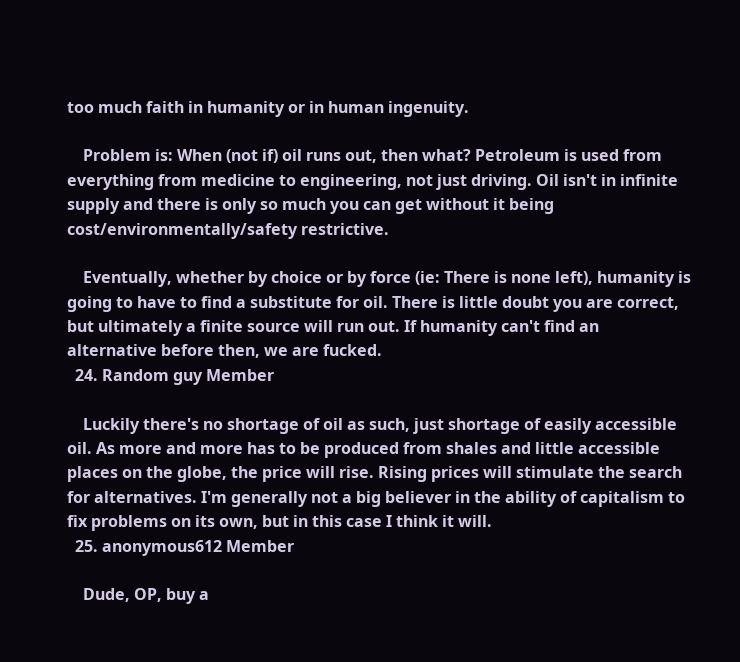too much faith in humanity or in human ingenuity.

    Problem is: When (not if) oil runs out, then what? Petroleum is used from everything from medicine to engineering, not just driving. Oil isn't in infinite supply and there is only so much you can get without it being cost/environmentally/safety restrictive.

    Eventually, whether by choice or by force (ie: There is none left), humanity is going to have to find a substitute for oil. There is little doubt you are correct, but ultimately a finite source will run out. If humanity can't find an alternative before then, we are fucked.
  24. Random guy Member

    Luckily there's no shortage of oil as such, just shortage of easily accessible oil. As more and more has to be produced from shales and little accessible places on the globe, the price will rise. Rising prices will stimulate the search for alternatives. I'm generally not a big believer in the ability of capitalism to fix problems on its own, but in this case I think it will.
  25. anonymous612 Member

    Dude, OP, buy a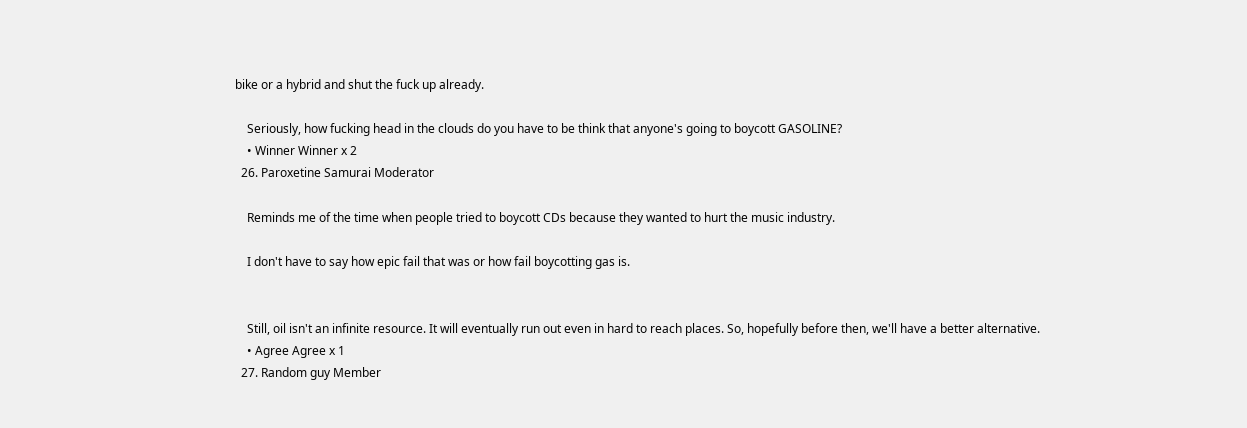bike or a hybrid and shut the fuck up already.

    Seriously, how fucking head in the clouds do you have to be think that anyone's going to boycott GASOLINE?
    • Winner Winner x 2
  26. Paroxetine Samurai Moderator

    Reminds me of the time when people tried to boycott CDs because they wanted to hurt the music industry.

    I don't have to say how epic fail that was or how fail boycotting gas is.


    Still, oil isn't an infinite resource. It will eventually run out even in hard to reach places. So, hopefully before then, we'll have a better alternative.
    • Agree Agree x 1
  27. Random guy Member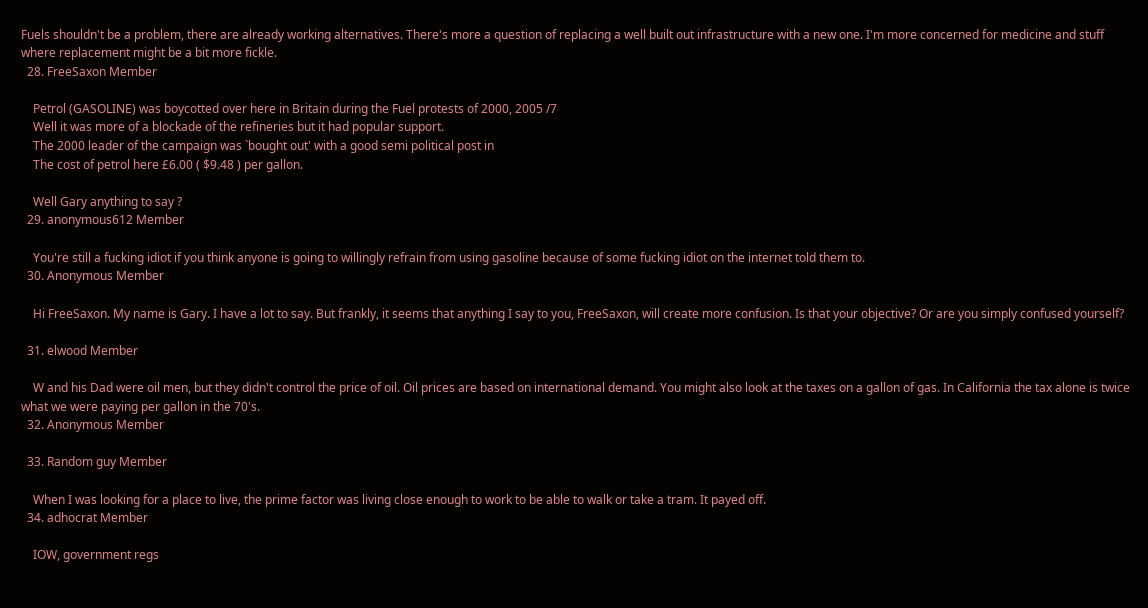Fuels shouldn't be a problem, there are already working alternatives. There's more a question of replacing a well built out infrastructure with a new one. I'm more concerned for medicine and stuff where replacement might be a bit more fickle.
  28. FreeSaxon Member

    Petrol (GASOLINE) was boycotted over here in Britain during the Fuel protests of 2000, 2005 /7
    Well it was more of a blockade of the refineries but it had popular support.
    The 2000 leader of the campaign was `bought out' with a good semi political post in
    The cost of petrol here £6.00 ( $9.48 ) per gallon.

    Well Gary anything to say ?
  29. anonymous612 Member

    You're still a fucking idiot if you think anyone is going to willingly refrain from using gasoline because of some fucking idiot on the internet told them to.
  30. Anonymous Member

    Hi FreeSaxon. My name is Gary. I have a lot to say. But frankly, it seems that anything I say to you, FreeSaxon, will create more confusion. Is that your objective? Or are you simply confused yourself?

  31. elwood Member

    W and his Dad were oil men, but they didn't control the price of oil. Oil prices are based on international demand. You might also look at the taxes on a gallon of gas. In California the tax alone is twice what we were paying per gallon in the 70's.
  32. Anonymous Member

  33. Random guy Member

    When I was looking for a place to live, the prime factor was living close enough to work to be able to walk or take a tram. It payed off.
  34. adhocrat Member

    IOW, government regs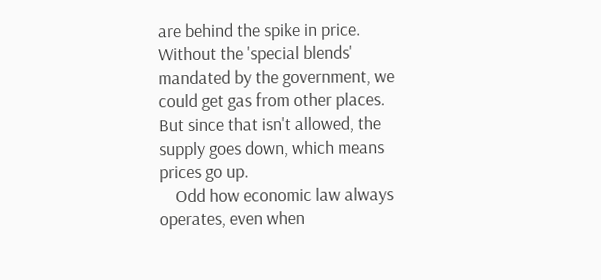are behind the spike in price. Without the 'special blends' mandated by the government, we could get gas from other places. But since that isn't allowed, the supply goes down, which means prices go up.
    Odd how economic law always operates, even when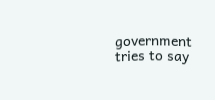government tries to say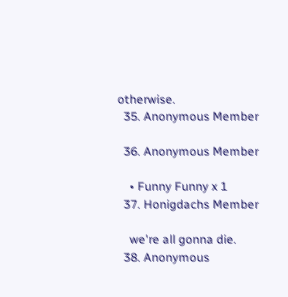otherwise.
  35. Anonymous Member

  36. Anonymous Member

    • Funny Funny x 1
  37. Honigdachs Member

    we're all gonna die.
  38. Anonymous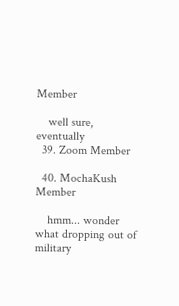Member

    well sure, eventually
  39. Zoom Member

  40. MochaKush Member

    hmm... wonder what dropping out of military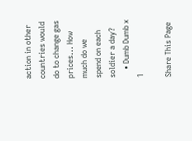action in other countries would do to change gas prices... How much do we spend on each soldier a day?
    • Dumb Dumb x 1

Share This Page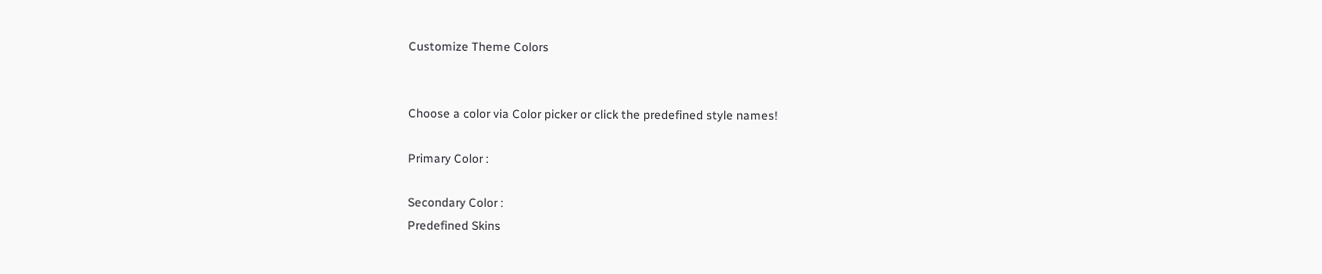Customize Theme Colors


Choose a color via Color picker or click the predefined style names!

Primary Color :

Secondary Color :
Predefined Skins